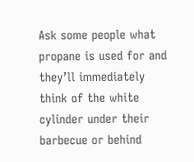Ask some people what propane is used for and they’ll immediately think of the white cylinder under their barbecue or behind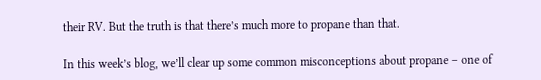their RV. But the truth is that there’s much more to propane than that.

In this week’s blog, we’ll clear up some common misconceptions about propane – one of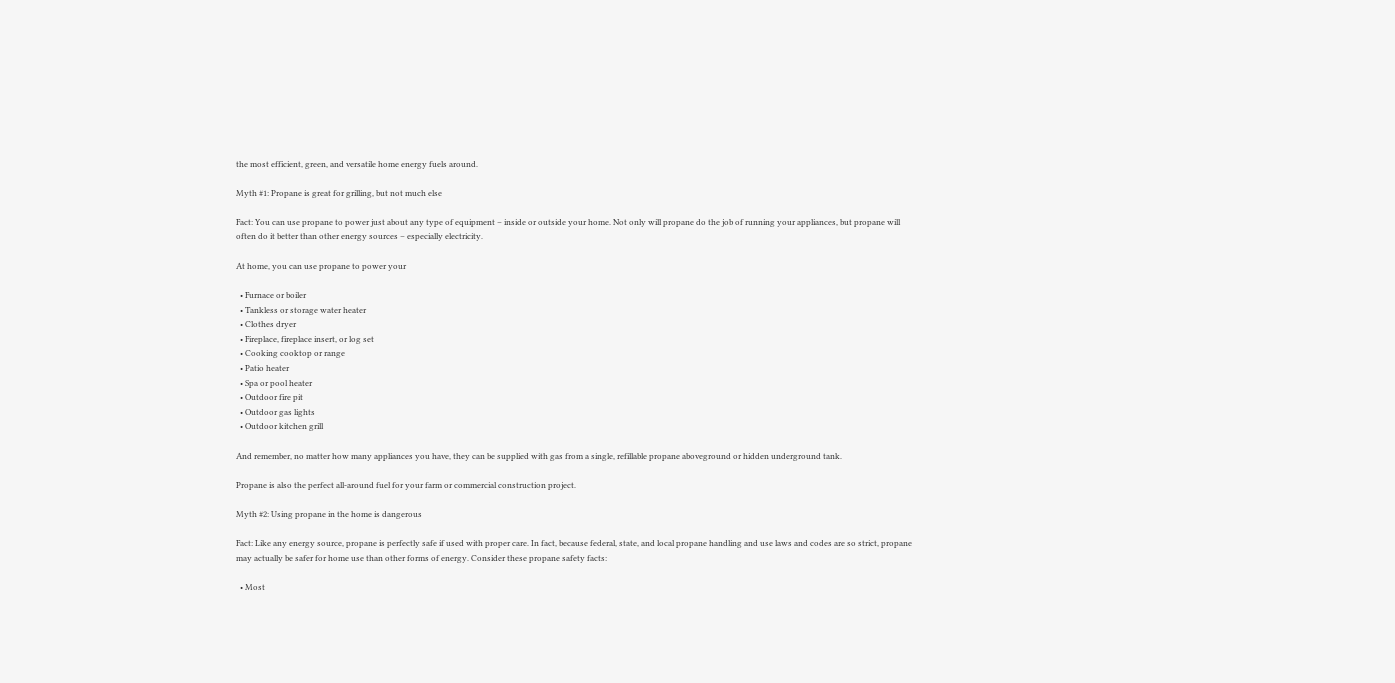the most efficient, green, and versatile home energy fuels around.

Myth #1: Propane is great for grilling, but not much else

Fact: You can use propane to power just about any type of equipment – inside or outside your home. Not only will propane do the job of running your appliances, but propane will often do it better than other energy sources – especially electricity.

At home, you can use propane to power your

  • Furnace or boiler
  • Tankless or storage water heater
  • Clothes dryer
  • Fireplace, fireplace insert, or log set
  • Cooking cooktop or range
  • Patio heater
  • Spa or pool heater
  • Outdoor fire pit
  • Outdoor gas lights
  • Outdoor kitchen grill

And remember, no matter how many appliances you have, they can be supplied with gas from a single, refillable propane aboveground or hidden underground tank.

Propane is also the perfect all-around fuel for your farm or commercial construction project.

Myth #2: Using propane in the home is dangerous

Fact: Like any energy source, propane is perfectly safe if used with proper care. In fact, because federal, state, and local propane handling and use laws and codes are so strict, propane may actually be safer for home use than other forms of energy. Consider these propane safety facts:

  • Most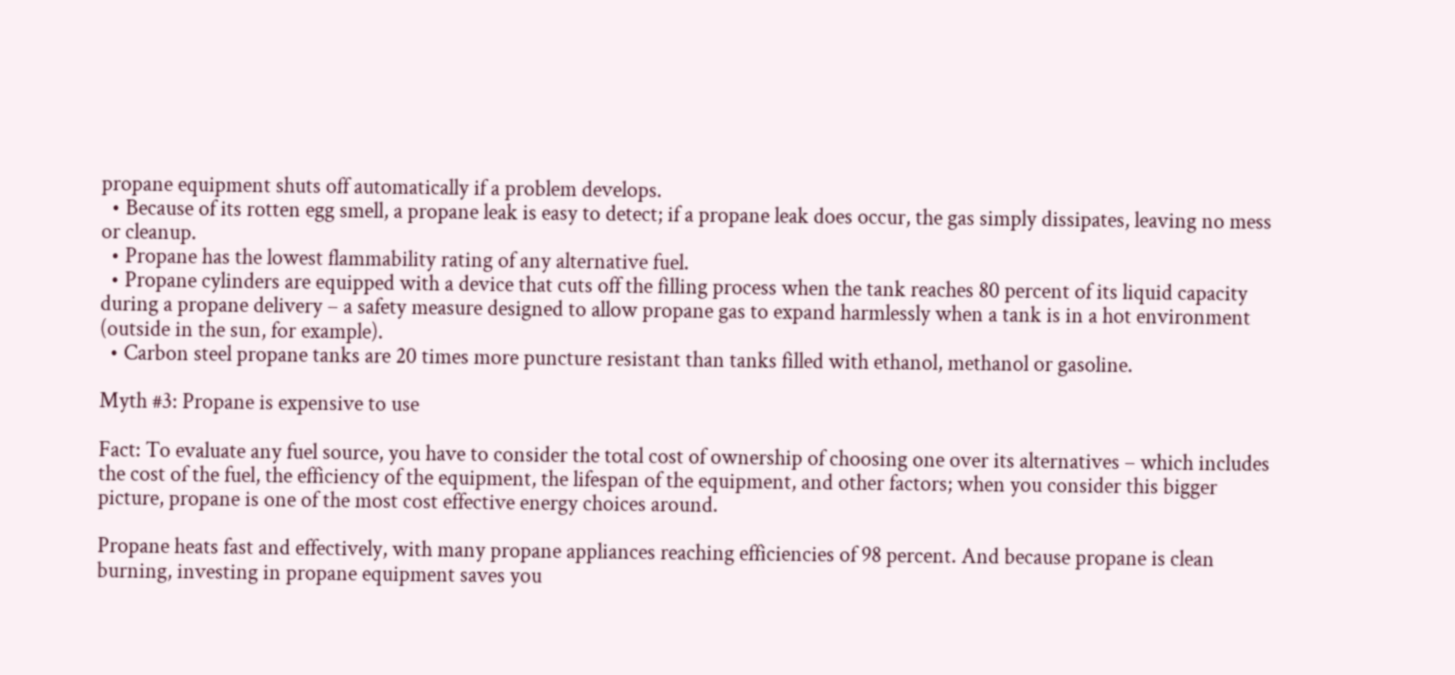propane equipment shuts off automatically if a problem develops.
  • Because of its rotten egg smell, a propane leak is easy to detect; if a propane leak does occur, the gas simply dissipates, leaving no mess or cleanup.
  • Propane has the lowest flammability rating of any alternative fuel.
  • Propane cylinders are equipped with a device that cuts off the filling process when the tank reaches 80 percent of its liquid capacity during a propane delivery – a safety measure designed to allow propane gas to expand harmlessly when a tank is in a hot environment (outside in the sun, for example).
  • Carbon steel propane tanks are 20 times more puncture resistant than tanks filled with ethanol, methanol or gasoline.

Myth #3: Propane is expensive to use

Fact: To evaluate any fuel source, you have to consider the total cost of ownership of choosing one over its alternatives – which includes the cost of the fuel, the efficiency of the equipment, the lifespan of the equipment, and other factors; when you consider this bigger picture, propane is one of the most cost effective energy choices around.

Propane heats fast and effectively, with many propane appliances reaching efficiencies of 98 percent. And because propane is clean burning, investing in propane equipment saves you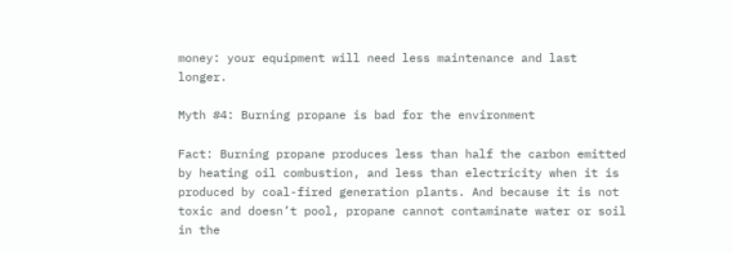money: your equipment will need less maintenance and last longer.

Myth #4: Burning propane is bad for the environment

Fact: Burning propane produces less than half the carbon emitted by heating oil combustion, and less than electricity when it is produced by coal-fired generation plants. And because it is not toxic and doesn’t pool, propane cannot contaminate water or soil in the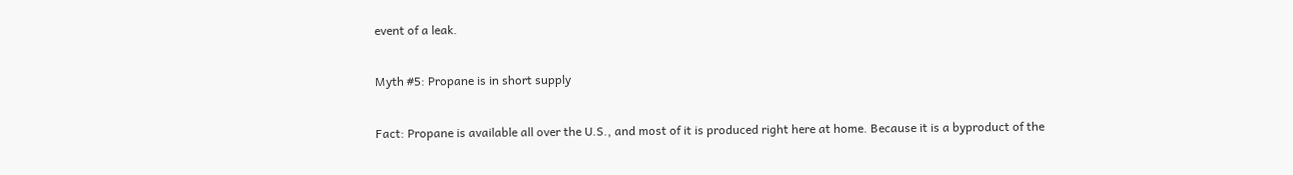event of a leak.

Myth #5: Propane is in short supply

Fact: Propane is available all over the U.S., and most of it is produced right here at home. Because it is a byproduct of the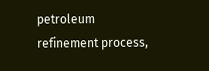petroleum refinement process,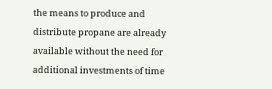the means to produce and distribute propane are already available without the need for additional investments of time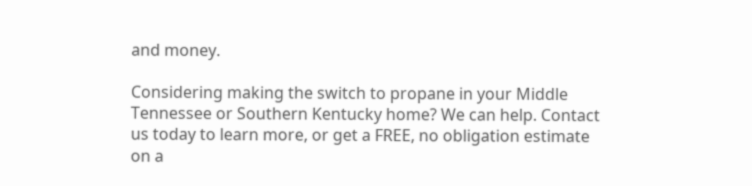and money.

Considering making the switch to propane in your Middle Tennessee or Southern Kentucky home? We can help. Contact us today to learn more, or get a FREE, no obligation estimate on a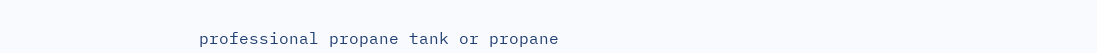professional propane tank or propane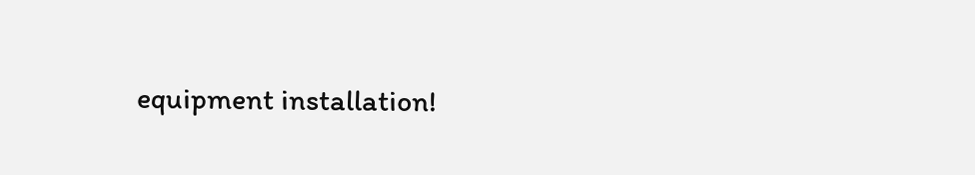equipment installation!